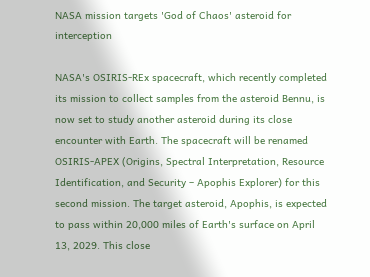NASA mission targets 'God of Chaos' asteroid for interception

NASA's OSIRIS-REx spacecraft, which recently completed its mission to collect samples from the asteroid Bennu, is now set to study another asteroid during its close encounter with Earth. The spacecraft will be renamed OSIRIS-APEX (Origins, Spectral Interpretation, Resource Identification, and Security – Apophis Explorer) for this second mission. The target asteroid, Apophis, is expected to pass within 20,000 miles of Earth's surface on April 13, 2029. This close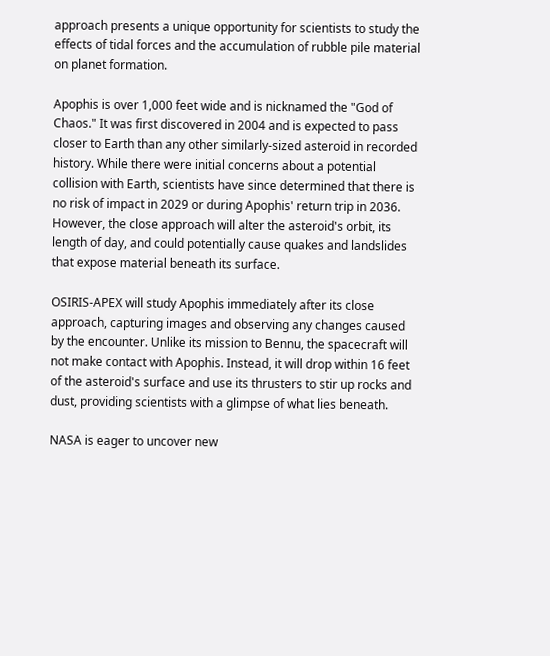approach presents a unique opportunity for scientists to study the effects of tidal forces and the accumulation of rubble pile material on planet formation.

Apophis is over 1,000 feet wide and is nicknamed the "God of Chaos." It was first discovered in 2004 and is expected to pass closer to Earth than any other similarly-sized asteroid in recorded history. While there were initial concerns about a potential collision with Earth, scientists have since determined that there is no risk of impact in 2029 or during Apophis' return trip in 2036. However, the close approach will alter the asteroid's orbit, its length of day, and could potentially cause quakes and landslides that expose material beneath its surface.

OSIRIS-APEX will study Apophis immediately after its close approach, capturing images and observing any changes caused by the encounter. Unlike its mission to Bennu, the spacecraft will not make contact with Apophis. Instead, it will drop within 16 feet of the asteroid's surface and use its thrusters to stir up rocks and dust, providing scientists with a glimpse of what lies beneath.

NASA is eager to uncover new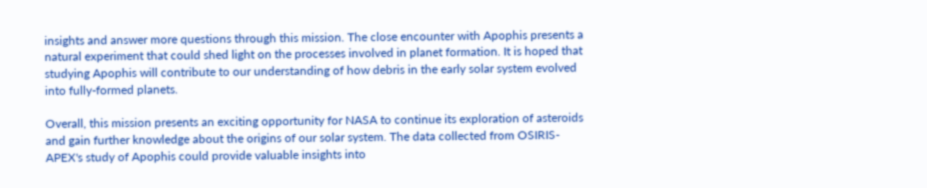insights and answer more questions through this mission. The close encounter with Apophis presents a natural experiment that could shed light on the processes involved in planet formation. It is hoped that studying Apophis will contribute to our understanding of how debris in the early solar system evolved into fully-formed planets.

Overall, this mission presents an exciting opportunity for NASA to continue its exploration of asteroids and gain further knowledge about the origins of our solar system. The data collected from OSIRIS-APEX's study of Apophis could provide valuable insights into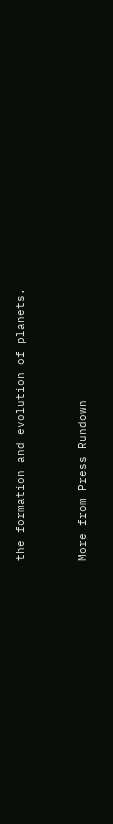the formation and evolution of planets.


More from Press Rundown